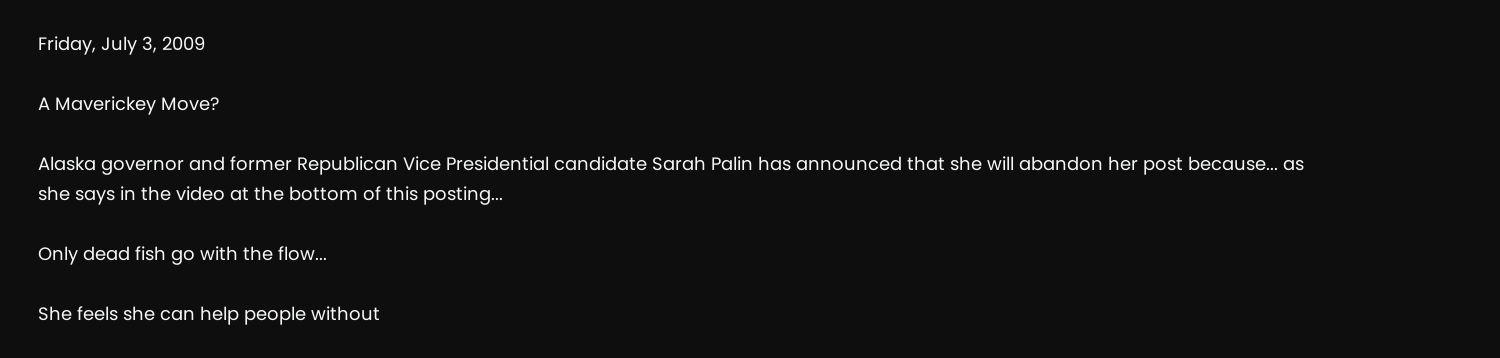Friday, July 3, 2009

A Maverickey Move?

Alaska governor and former Republican Vice Presidential candidate Sarah Palin has announced that she will abandon her post because... as she says in the video at the bottom of this posting...

Only dead fish go with the flow...

She feels she can help people without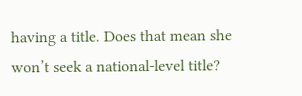having a title. Does that mean she won’t seek a national-level title?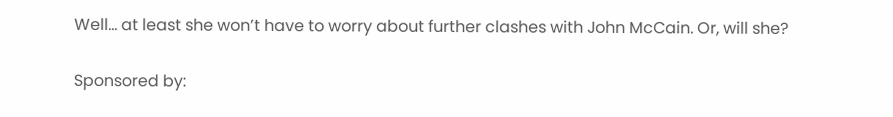Well... at least she won’t have to worry about further clashes with John McCain. Or, will she?

Sponsored by: